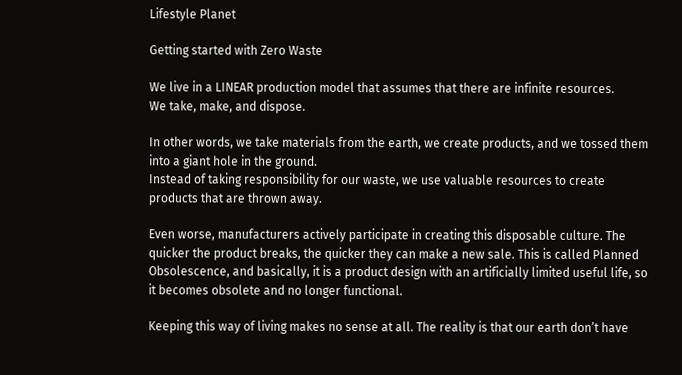Lifestyle Planet

Getting started with Zero Waste

We live in a LINEAR production model that assumes that there are infinite resources.
We take, make, and dispose.

In other words, we take materials from the earth, we create products, and we tossed them into a giant hole in the ground.
Instead of taking responsibility for our waste, we use valuable resources to create products that are thrown away.

Even worse, manufacturers actively participate in creating this disposable culture. The quicker the product breaks, the quicker they can make a new sale. This is called Planned Obsolescence, and basically, it is a product design with an artificially limited useful life, so it becomes obsolete and no longer functional.

Keeping this way of living makes no sense at all. The reality is that our earth don’t have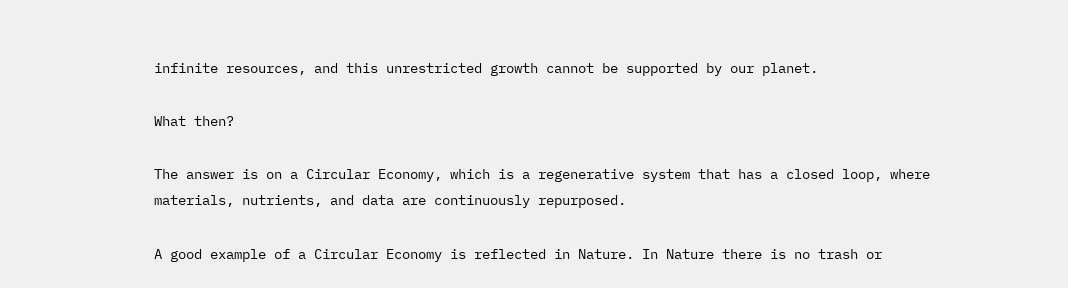infinite resources, and this unrestricted growth cannot be supported by our planet.

What then?

The answer is on a Circular Economy, which is a regenerative system that has a closed loop, where materials, nutrients, and data are continuously repurposed.

A good example of a Circular Economy is reflected in Nature. In Nature there is no trash or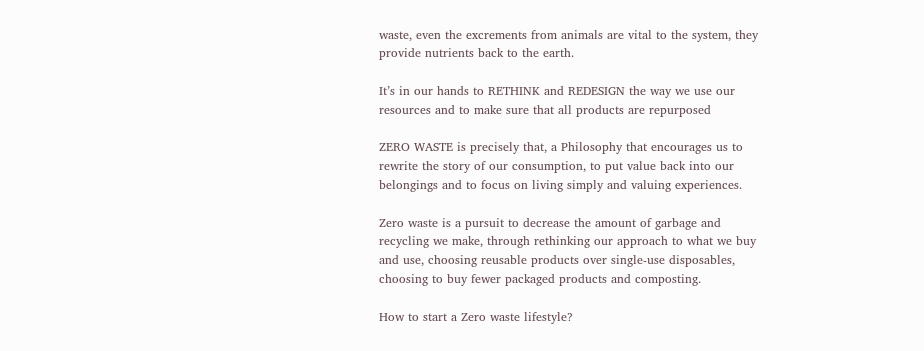waste, even the excrements from animals are vital to the system, they provide nutrients back to the earth.

It’s in our hands to RETHINK and REDESIGN the way we use our resources and to make sure that all products are repurposed

ZERO WASTE is precisely that, a Philosophy that encourages us to rewrite the story of our consumption, to put value back into our belongings and to focus on living simply and valuing experiences.

Zero waste is a pursuit to decrease the amount of garbage and recycling we make, through rethinking our approach to what we buy and use, choosing reusable products over single-use disposables, choosing to buy fewer packaged products and composting.

How to start a Zero waste lifestyle?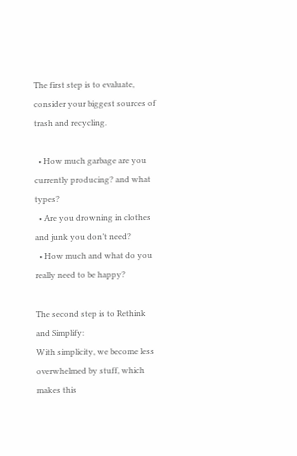The first step is to evaluate, consider your biggest sources of trash and recycling.

  • How much garbage are you currently producing? and what types?
  • Are you drowning in clothes and junk you don’t need?
  • How much and what do you really need to be happy?

The second step is to Rethink and Simplify:
With simplicity, we become less overwhelmed by stuff, which makes this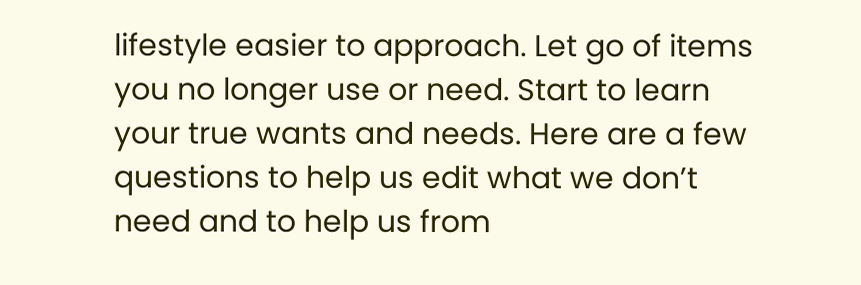lifestyle easier to approach. Let go of items you no longer use or need. Start to learn your true wants and needs. Here are a few questions to help us edit what we don’t need and to help us from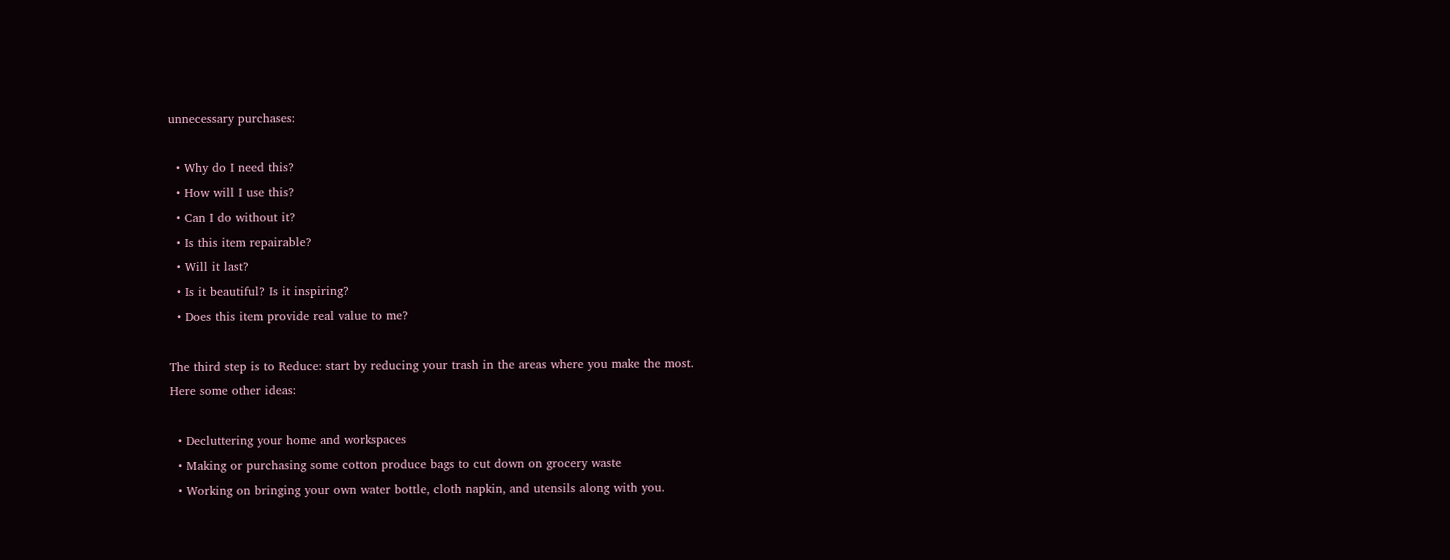unnecessary purchases:

  • Why do I need this?
  • How will I use this?
  • Can I do without it?
  • Is this item repairable?
  • Will it last?
  • Is it beautiful? Is it inspiring?
  • Does this item provide real value to me?

The third step is to Reduce: start by reducing your trash in the areas where you make the most.
Here some other ideas:

  • Decluttering your home and workspaces
  • Making or purchasing some cotton produce bags to cut down on grocery waste
  • Working on bringing your own water bottle, cloth napkin, and utensils along with you.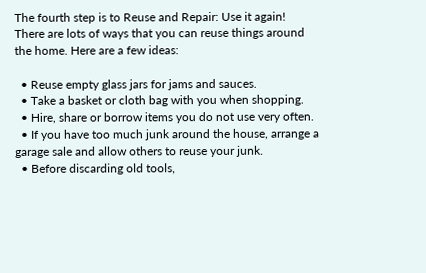The fourth step is to Reuse and Repair: Use it again!
There are lots of ways that you can reuse things around the home. Here are a few ideas:

  • Reuse empty glass jars for jams and sauces.
  • Take a basket or cloth bag with you when shopping.
  • Hire, share or borrow items you do not use very often.
  • If you have too much junk around the house, arrange a garage sale and allow others to reuse your junk.
  • Before discarding old tools,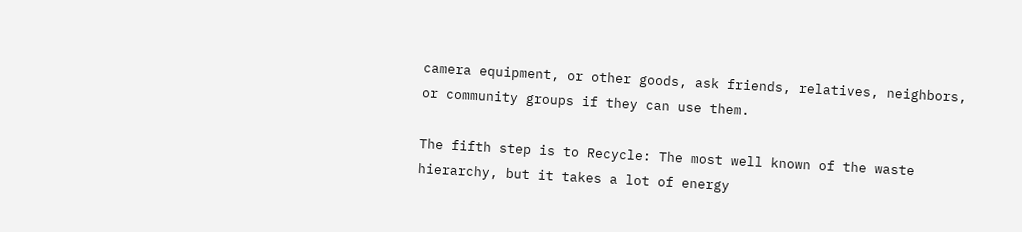camera equipment, or other goods, ask friends, relatives, neighbors, or community groups if they can use them.

The fifth step is to Recycle: The most well known of the waste hierarchy, but it takes a lot of energy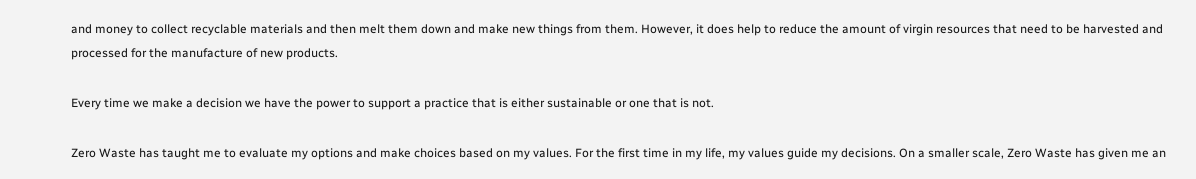and money to collect recyclable materials and then melt them down and make new things from them. However, it does help to reduce the amount of virgin resources that need to be harvested and processed for the manufacture of new products.

Every time we make a decision we have the power to support a practice that is either sustainable or one that is not.

Zero Waste has taught me to evaluate my options and make choices based on my values. For the first time in my life, my values guide my decisions. On a smaller scale, Zero Waste has given me an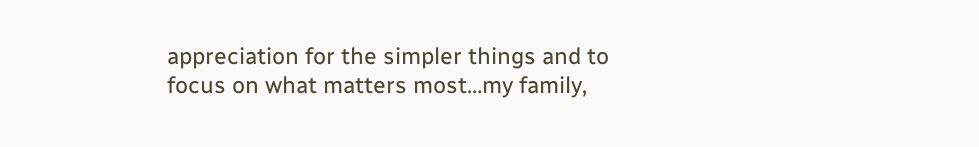appreciation for the simpler things and to focus on what matters most…my family,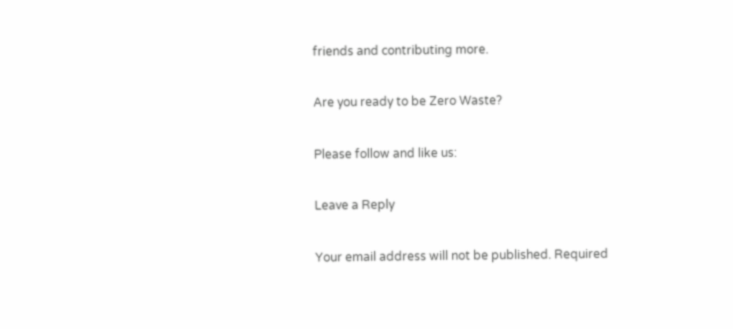friends and contributing more.

Are you ready to be Zero Waste?

Please follow and like us:

Leave a Reply

Your email address will not be published. Required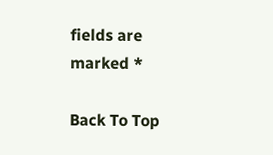fields are marked *

Back To Top